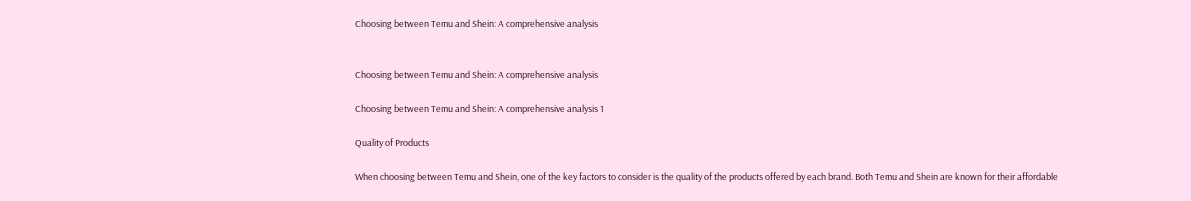Choosing between Temu and Shein: A comprehensive analysis


Choosing between Temu and Shein: A comprehensive analysis

Choosing between Temu and Shein: A comprehensive analysis 1

Quality of Products

When choosing between Temu and Shein, one of the key factors to consider is the quality of the products offered by each brand. Both Temu and Shein are known for their affordable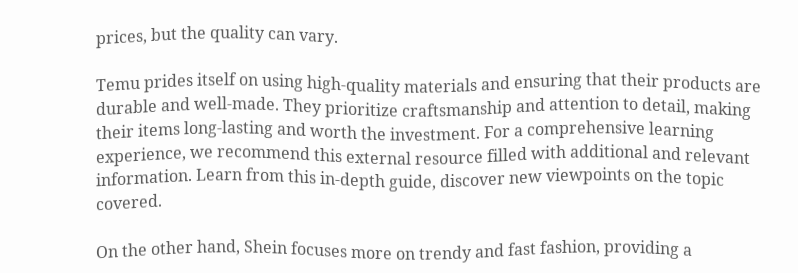prices, but the quality can vary.

Temu prides itself on using high-quality materials and ensuring that their products are durable and well-made. They prioritize craftsmanship and attention to detail, making their items long-lasting and worth the investment. For a comprehensive learning experience, we recommend this external resource filled with additional and relevant information. Learn from this in-depth guide, discover new viewpoints on the topic covered.

On the other hand, Shein focuses more on trendy and fast fashion, providing a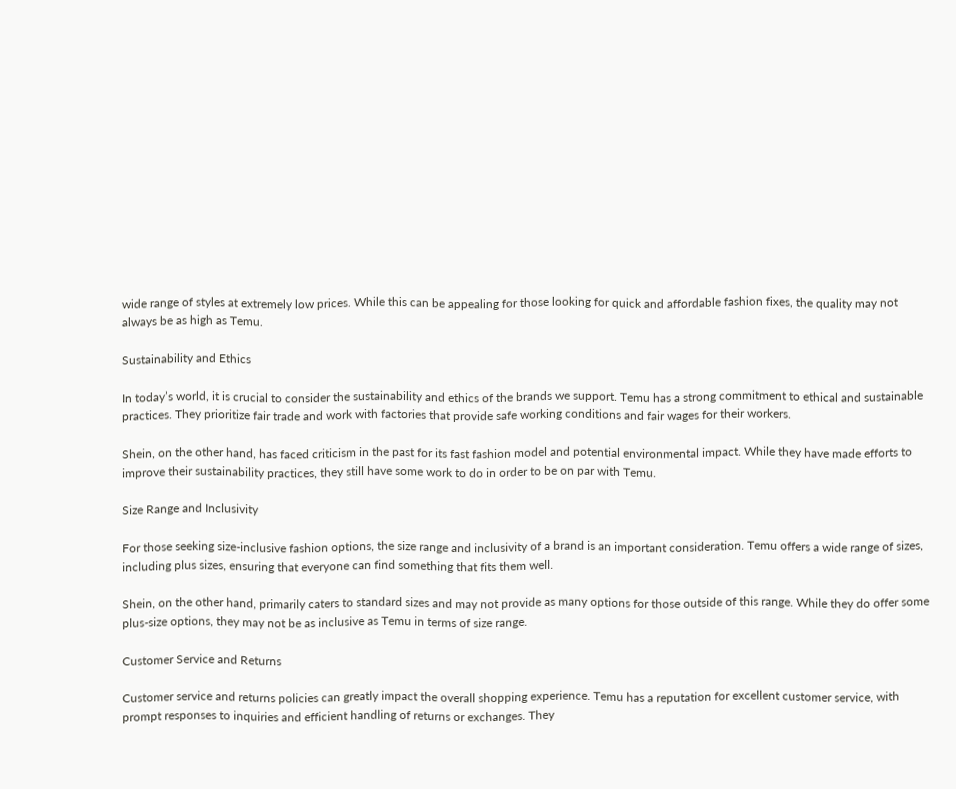wide range of styles at extremely low prices. While this can be appealing for those looking for quick and affordable fashion fixes, the quality may not always be as high as Temu.

Sustainability and Ethics

In today’s world, it is crucial to consider the sustainability and ethics of the brands we support. Temu has a strong commitment to ethical and sustainable practices. They prioritize fair trade and work with factories that provide safe working conditions and fair wages for their workers.

Shein, on the other hand, has faced criticism in the past for its fast fashion model and potential environmental impact. While they have made efforts to improve their sustainability practices, they still have some work to do in order to be on par with Temu.

Size Range and Inclusivity

For those seeking size-inclusive fashion options, the size range and inclusivity of a brand is an important consideration. Temu offers a wide range of sizes, including plus sizes, ensuring that everyone can find something that fits them well.

Shein, on the other hand, primarily caters to standard sizes and may not provide as many options for those outside of this range. While they do offer some plus-size options, they may not be as inclusive as Temu in terms of size range.

Customer Service and Returns

Customer service and returns policies can greatly impact the overall shopping experience. Temu has a reputation for excellent customer service, with prompt responses to inquiries and efficient handling of returns or exchanges. They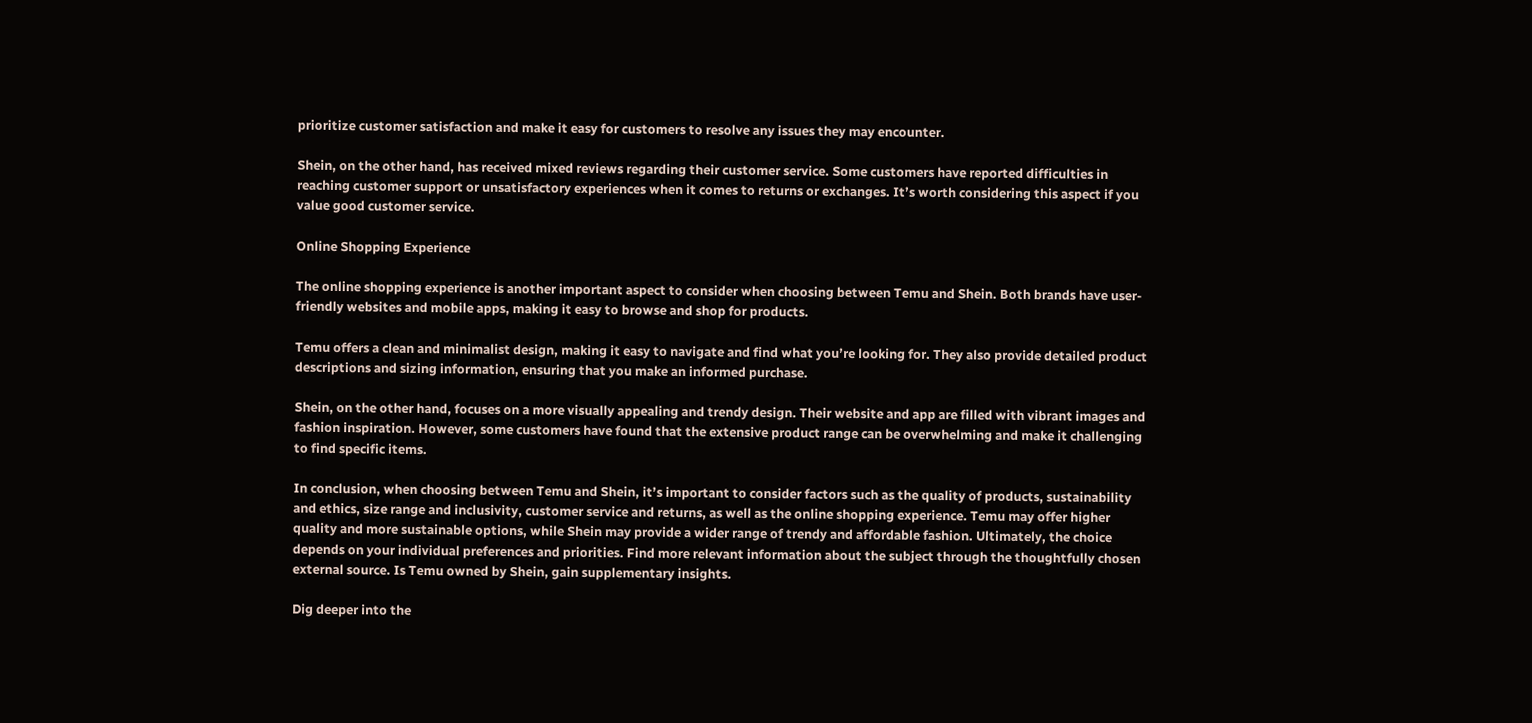prioritize customer satisfaction and make it easy for customers to resolve any issues they may encounter.

Shein, on the other hand, has received mixed reviews regarding their customer service. Some customers have reported difficulties in reaching customer support or unsatisfactory experiences when it comes to returns or exchanges. It’s worth considering this aspect if you value good customer service.

Online Shopping Experience

The online shopping experience is another important aspect to consider when choosing between Temu and Shein. Both brands have user-friendly websites and mobile apps, making it easy to browse and shop for products.

Temu offers a clean and minimalist design, making it easy to navigate and find what you’re looking for. They also provide detailed product descriptions and sizing information, ensuring that you make an informed purchase.

Shein, on the other hand, focuses on a more visually appealing and trendy design. Their website and app are filled with vibrant images and fashion inspiration. However, some customers have found that the extensive product range can be overwhelming and make it challenging to find specific items.

In conclusion, when choosing between Temu and Shein, it’s important to consider factors such as the quality of products, sustainability and ethics, size range and inclusivity, customer service and returns, as well as the online shopping experience. Temu may offer higher quality and more sustainable options, while Shein may provide a wider range of trendy and affordable fashion. Ultimately, the choice depends on your individual preferences and priorities. Find more relevant information about the subject through the thoughtfully chosen external source. Is Temu owned by Shein, gain supplementary insights.

Dig deeper into the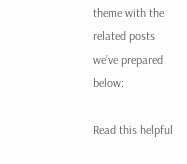theme with the related posts we’ve prepared below:

Read this helpful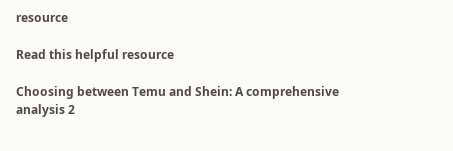resource

Read this helpful resource

Choosing between Temu and Shein: A comprehensive analysis 2